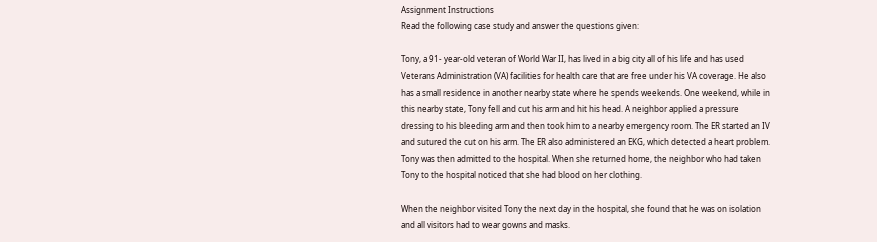Assignment Instructions
Read the following case study and answer the questions given:

Tony, a 91- year-old veteran of World War II, has lived in a big city all of his life and has used Veterans Administration (VA) facilities for health care that are free under his VA coverage. He also has a small residence in another nearby state where he spends weekends. One weekend, while in this nearby state, Tony fell and cut his arm and hit his head. A neighbor applied a pressure dressing to his bleeding arm and then took him to a nearby emergency room. The ER started an IV and sutured the cut on his arm. The ER also administered an EKG, which detected a heart problem. Tony was then admitted to the hospital. When she returned home, the neighbor who had taken Tony to the hospital noticed that she had blood on her clothing.

When the neighbor visited Tony the next day in the hospital, she found that he was on isolation and all visitors had to wear gowns and masks.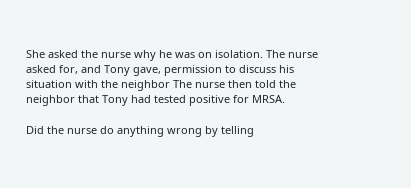She asked the nurse why he was on isolation. The nurse asked for, and Tony gave, permission to discuss his situation with the neighbor The nurse then told the neighbor that Tony had tested positive for MRSA.

Did the nurse do anything wrong by telling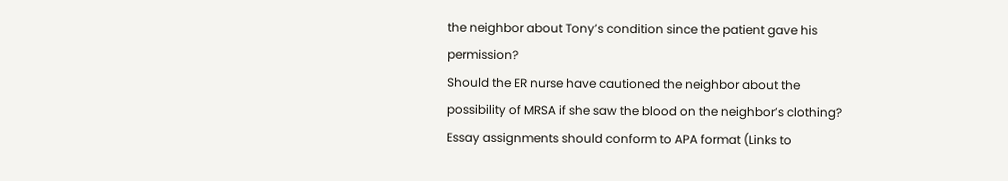the neighbor about Tony’s condition since the patient gave his permission?
Should the ER nurse have cautioned the neighbor about the possibility of MRSA if she saw the blood on the neighbor’s clothing?
Essay assignments should conform to APA format (Links to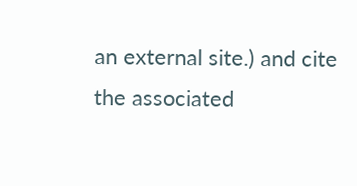an external site.) and cite the associated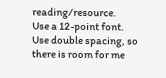reading/resource.
Use a 12-point font.
Use double spacing, so there is room for me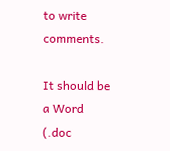to write comments.

It should be a Word (.doc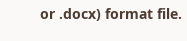or .docx) format file.